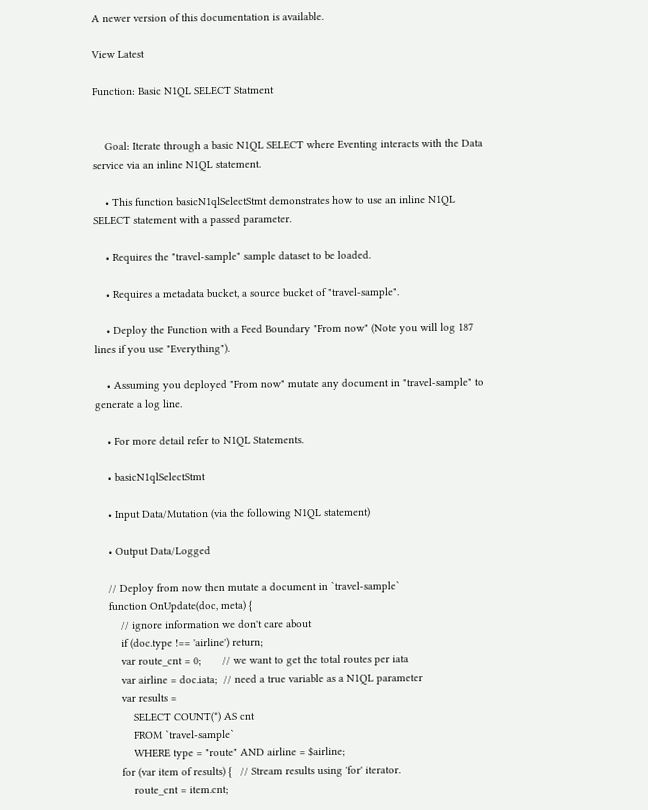A newer version of this documentation is available.

View Latest

Function: Basic N1QL SELECT Statment


    Goal: Iterate through a basic N1QL SELECT where Eventing interacts with the Data service via an inline N1QL statement.

    • This function basicN1qlSelectStmt demonstrates how to use an inline N1QL SELECT statement with a passed parameter.

    • Requires the "travel-sample" sample dataset to be loaded.

    • Requires a metadata bucket, a source bucket of "travel-sample".

    • Deploy the Function with a Feed Boundary "From now" (Note you will log 187 lines if you use "Everything").

    • Assuming you deployed "From now" mutate any document in "travel-sample" to generate a log line.

    • For more detail refer to N1QL Statements.

    • basicN1qlSelectStmt

    • Input Data/Mutation (via the following N1QL statement)

    • Output Data/Logged

    // Deploy from now then mutate a document in `travel-sample`
    function OnUpdate(doc, meta) {
        // ignore information we don't care about
        if (doc.type !== 'airline') return;
        var route_cnt = 0;       // we want to get the total routes per iata
        var airline = doc.iata;  // need a true variable as a N1QL parameter
        var results =
            SELECT COUNT(*) AS cnt
            FROM `travel-sample`
            WHERE type = "route" AND airline = $airline;
        for (var item of results) {   // Stream results using 'for' iterator.
            route_cnt = item.cnt;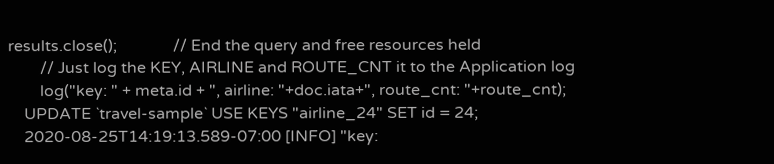results.close();              // End the query and free resources held
        // Just log the KEY, AIRLINE and ROUTE_CNT it to the Application log
        log("key: " + meta.id + ", airline: "+doc.iata+", route_cnt: "+route_cnt);
    UPDATE `travel-sample` USE KEYS "airline_24" SET id = 24;
    2020-08-25T14:19:13.589-07:00 [INFO] "key: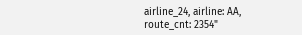airline_24, airline: AA, route_cnt: 2354"